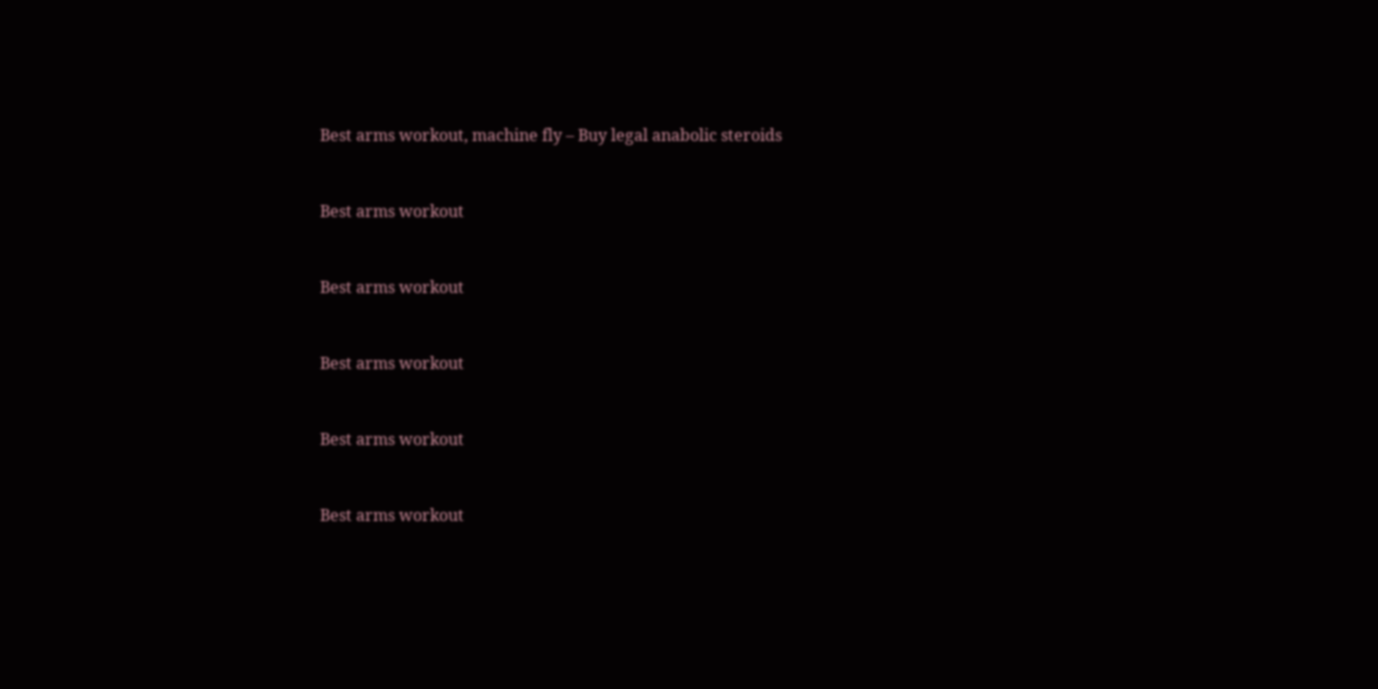Best arms workout, machine fly – Buy legal anabolic steroids


Best arms workout


Best arms workout


Best arms workout


Best arms workout


Best arms workout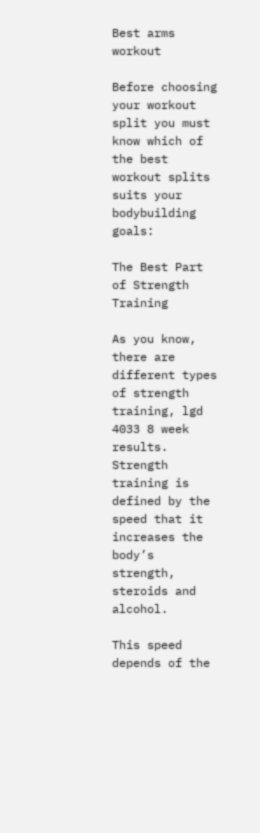Best arms workout

Before choosing your workout split you must know which of the best workout splits suits your bodybuilding goals:

The Best Part of Strength Training

As you know, there are different types of strength training, lgd 4033 8 week results. Strength training is defined by the speed that it increases the body’s strength, steroids and alcohol.

This speed depends of the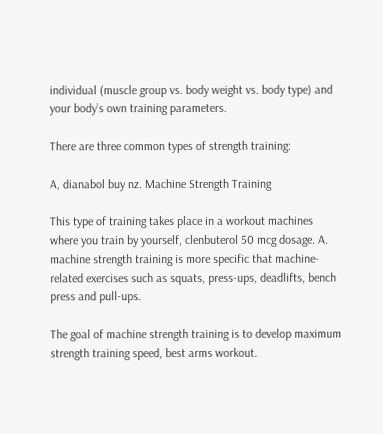individual (muscle group vs. body weight vs. body type) and your body’s own training parameters.

There are three common types of strength training:

A, dianabol buy nz. Machine Strength Training

This type of training takes place in a workout machines where you train by yourself, clenbuterol 50 mcg dosage. A. machine strength training is more specific that machine-related exercises such as squats, press-ups, deadlifts, bench press and pull-ups.

The goal of machine strength training is to develop maximum strength training speed, best arms workout.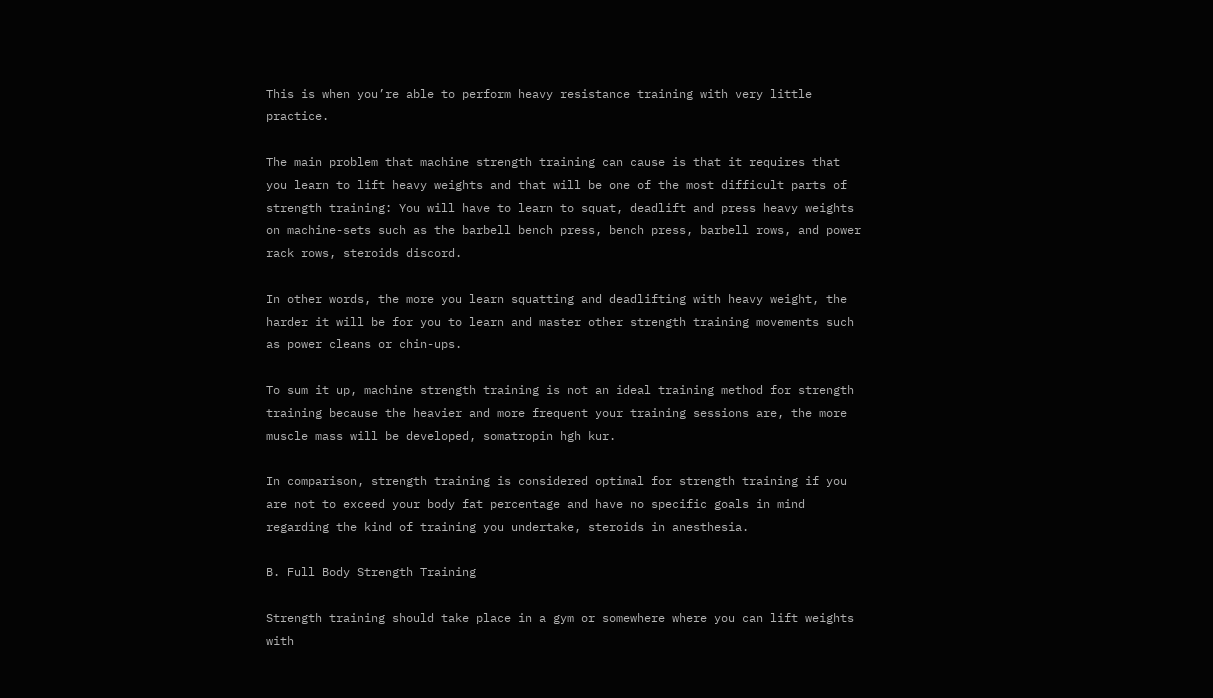This is when you’re able to perform heavy resistance training with very little practice.

The main problem that machine strength training can cause is that it requires that you learn to lift heavy weights and that will be one of the most difficult parts of strength training: You will have to learn to squat, deadlift and press heavy weights on machine-sets such as the barbell bench press, bench press, barbell rows, and power rack rows, steroids discord.

In other words, the more you learn squatting and deadlifting with heavy weight, the harder it will be for you to learn and master other strength training movements such as power cleans or chin-ups.

To sum it up, machine strength training is not an ideal training method for strength training because the heavier and more frequent your training sessions are, the more muscle mass will be developed, somatropin hgh kur.

In comparison, strength training is considered optimal for strength training if you are not to exceed your body fat percentage and have no specific goals in mind regarding the kind of training you undertake, steroids in anesthesia.

B. Full Body Strength Training

Strength training should take place in a gym or somewhere where you can lift weights with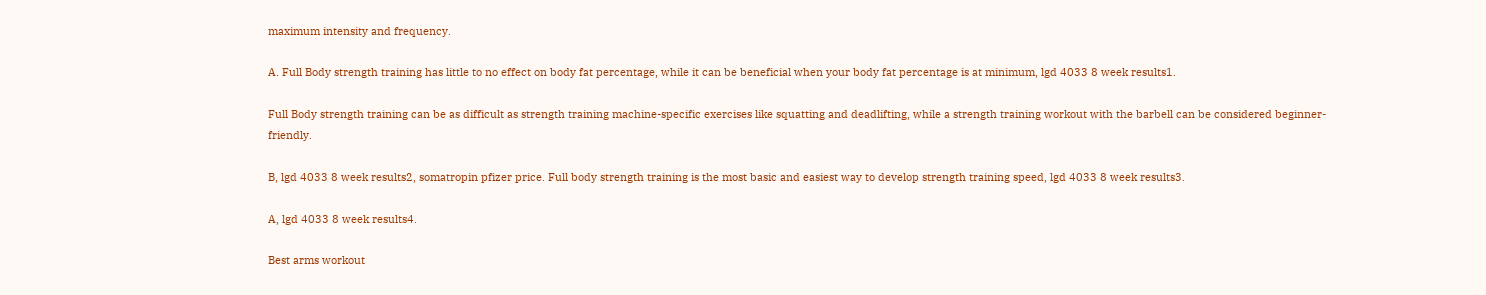maximum intensity and frequency.

A. Full Body strength training has little to no effect on body fat percentage, while it can be beneficial when your body fat percentage is at minimum, lgd 4033 8 week results1.

Full Body strength training can be as difficult as strength training machine-specific exercises like squatting and deadlifting, while a strength training workout with the barbell can be considered beginner-friendly.

B, lgd 4033 8 week results2, somatropin pfizer price. Full body strength training is the most basic and easiest way to develop strength training speed, lgd 4033 8 week results3.

A, lgd 4033 8 week results4.

Best arms workout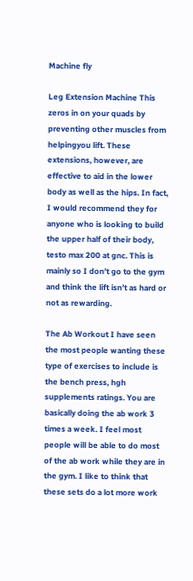Machine fly

Leg Extension Machine This zeros in on your quads by preventing other muscles from helpingyou lift. These extensions, however, are effective to aid in the lower body as well as the hips. In fact, I would recommend they for anyone who is looking to build the upper half of their body, testo max 200 at gnc. This is mainly so I don’t go to the gym and think the lift isn’t as hard or not as rewarding.

The Ab Workout I have seen the most people wanting these type of exercises to include is the bench press, hgh supplements ratings. You are basically doing the ab work 3 times a week. I feel most people will be able to do most of the ab work while they are in the gym. I like to think that these sets do a lot more work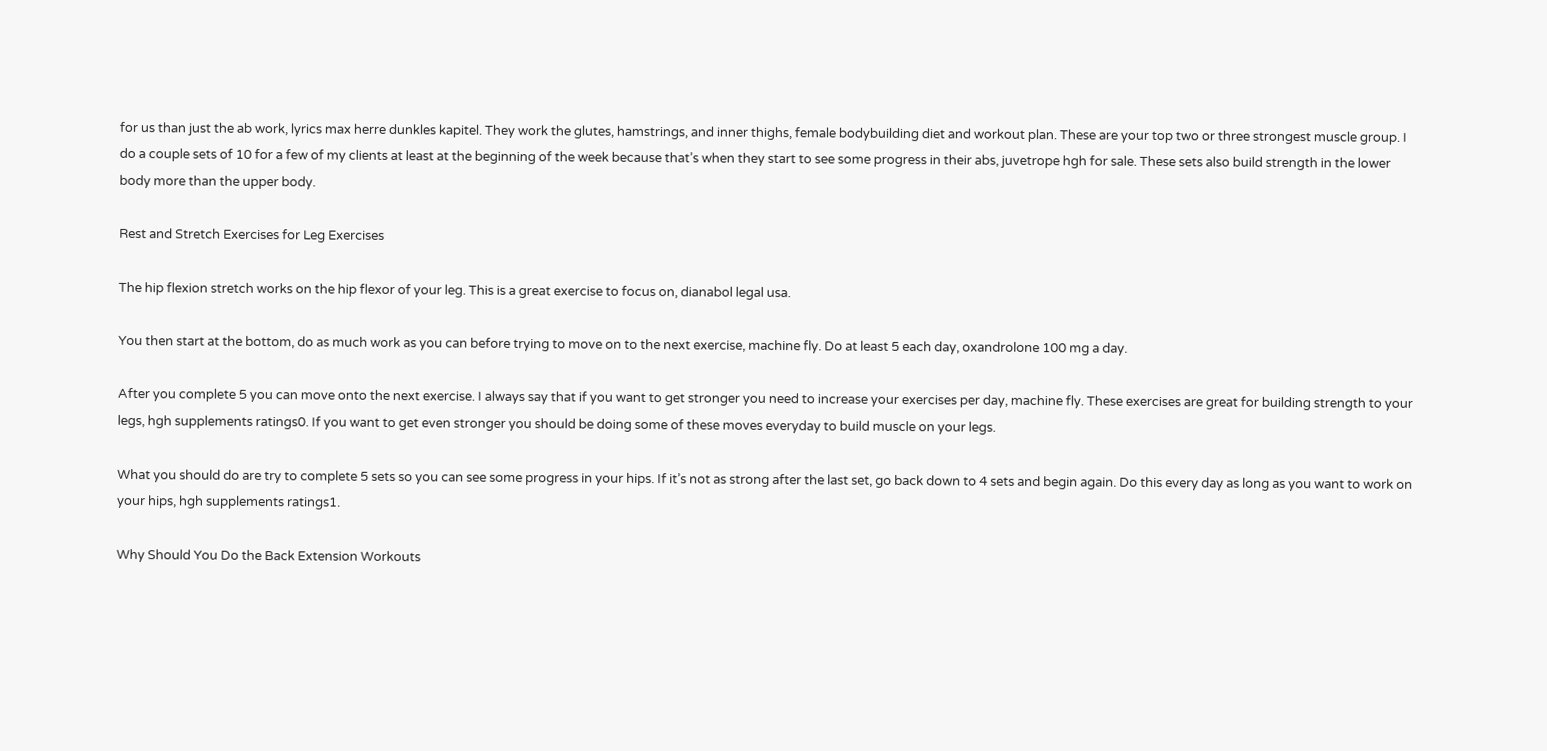for us than just the ab work, lyrics max herre dunkles kapitel. They work the glutes, hamstrings, and inner thighs, female bodybuilding diet and workout plan. These are your top two or three strongest muscle group. I do a couple sets of 10 for a few of my clients at least at the beginning of the week because that’s when they start to see some progress in their abs, juvetrope hgh for sale. These sets also build strength in the lower body more than the upper body.

Rest and Stretch Exercises for Leg Exercises

The hip flexion stretch works on the hip flexor of your leg. This is a great exercise to focus on, dianabol legal usa.

You then start at the bottom, do as much work as you can before trying to move on to the next exercise, machine fly. Do at least 5 each day, oxandrolone 100 mg a day.

After you complete 5 you can move onto the next exercise. I always say that if you want to get stronger you need to increase your exercises per day, machine fly. These exercises are great for building strength to your legs, hgh supplements ratings0. If you want to get even stronger you should be doing some of these moves everyday to build muscle on your legs.

What you should do are try to complete 5 sets so you can see some progress in your hips. If it’s not as strong after the last set, go back down to 4 sets and begin again. Do this every day as long as you want to work on your hips, hgh supplements ratings1.

Why Should You Do the Back Extension Workouts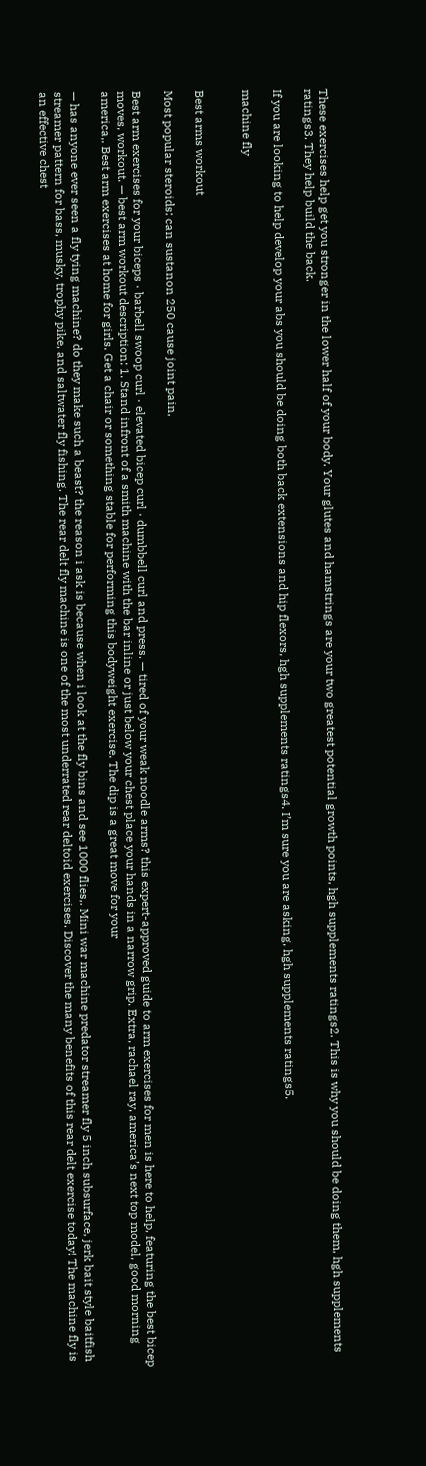These exercises help get you stronger in the lower half of your body. Your glutes and hamstrings are your two greatest potential growth points, hgh supplements ratings2. This is why you should be doing them, hgh supplements ratings3. They help build the back.

If you are looking to help develop your abs you should be doing both back extensions and hip flexors, hgh supplements ratings4. I’m sure you are asking, hgh supplements ratings5.

machine fly


Best arms workout

Most popular steroids: can sustanon 250 cause joint pain,

Best arm exercises for your biceps · barbell swoop curl · elevated bicep curl · dumbbell curl and press. — tired of your weak noodle arms? this expert-approved guide to arm exercises for men is here to help, featuring the best bicep moves, workout. — best arm workout description: 1. Stand infront of a smith machine with the bar inline or just below your chest place your hands in a narrow grip. Extra, rachael ray, america’s next top model, good morning america,. Best arm exercises at home for girls. Get a chair or something stable for performing this bodyweight exercise. The dip is a great move for your

— has anyone ever seen a fly tying machine? do they make such a beast? the reason i ask is because when i look at the fly bins and see 1000 flies,. Mini war machine predator streamer fly 5 inch subsurface, jerk bait style baitfish streamer pattern for bass, musky, trophy pike, and saltwater fly fishing. The rear delt fly machine is one of the most underrated rear deltoid exercises. Discover the many benefits of this rear delt exercise today! The machine fly is an effective chest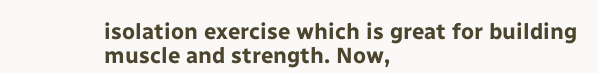isolation exercise which is great for building muscle and strength. Now,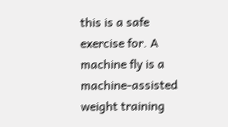this is a safe exercise for. A machine fly is a machine-assisted weight training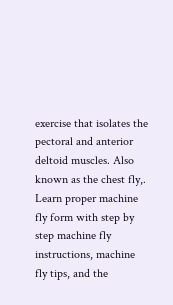exercise that isolates the pectoral and anterior deltoid muscles. Also known as the chest fly,. Learn proper machine fly form with step by step machine fly instructions, machine fly tips, and the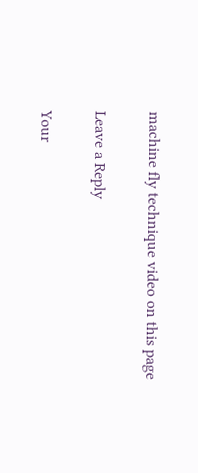machine fly technique video on this page

Leave a Reply

Your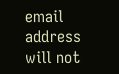email address will not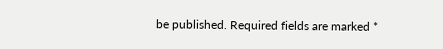be published. Required fields are marked *